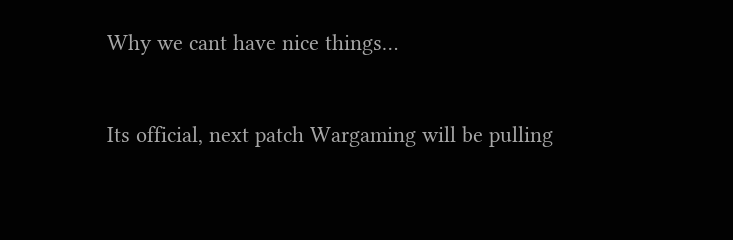Why we cant have nice things…


Its official, next patch Wargaming will be pulling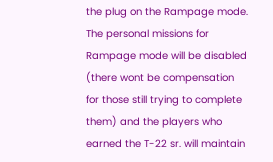the plug on the Rampage mode.
The personal missions for Rampage mode will be disabled (there wont be compensation for those still trying to complete them) and the players who earned the T-22 sr. will maintain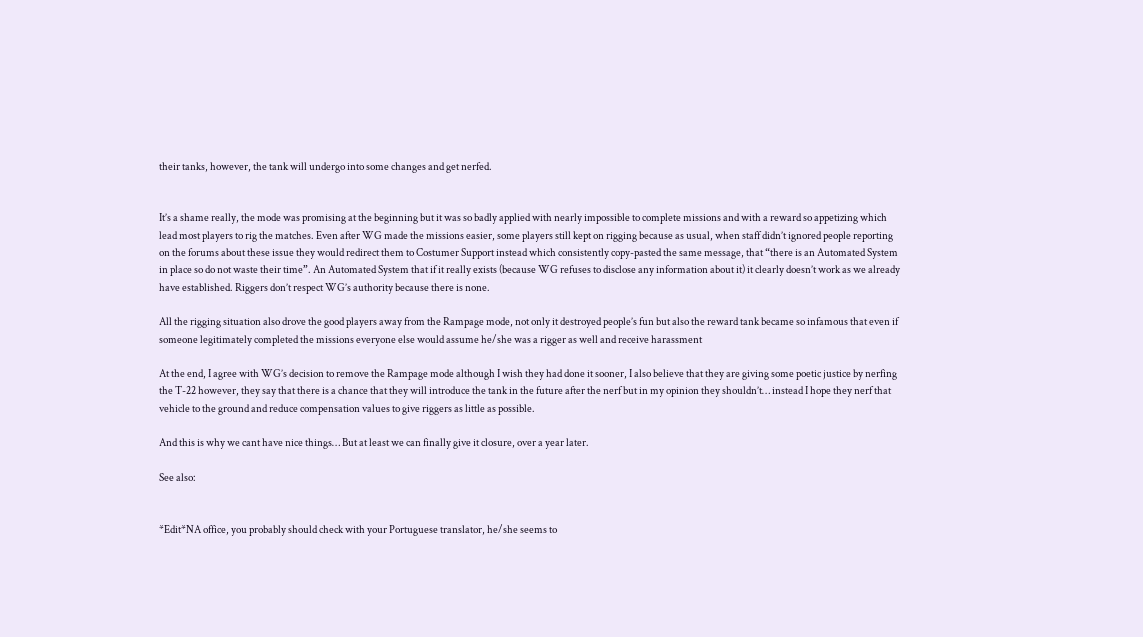their tanks, however, the tank will undergo into some changes and get nerfed.


It’s a shame really, the mode was promising at the beginning but it was so badly applied with nearly impossible to complete missions and with a reward so appetizing which lead most players to rig the matches. Even after WG made the missions easier, some players still kept on rigging because as usual, when staff didn’t ignored people reporting on the forums about these issue they would redirect them to Costumer Support instead which consistently copy-pasted the same message, that “there is an Automated System in place so do not waste their time”. An Automated System that if it really exists (because WG refuses to disclose any information about it) it clearly doesn’t work as we already have established. Riggers don’t respect WG’s authority because there is none.

All the rigging situation also drove the good players away from the Rampage mode, not only it destroyed people’s fun but also the reward tank became so infamous that even if someone legitimately completed the missions everyone else would assume he/she was a rigger as well and receive harassment

At the end, I agree with WG’s decision to remove the Rampage mode although I wish they had done it sooner, I also believe that they are giving some poetic justice by nerfing the T-22 however, they say that there is a chance that they will introduce the tank in the future after the nerf but in my opinion they shouldn’t… instead I hope they nerf that vehicle to the ground and reduce compensation values to give riggers as little as possible.

And this is why we cant have nice things… But at least we can finally give it closure, over a year later.

See also:


*Edit*NA office, you probably should check with your Portuguese translator, he/she seems to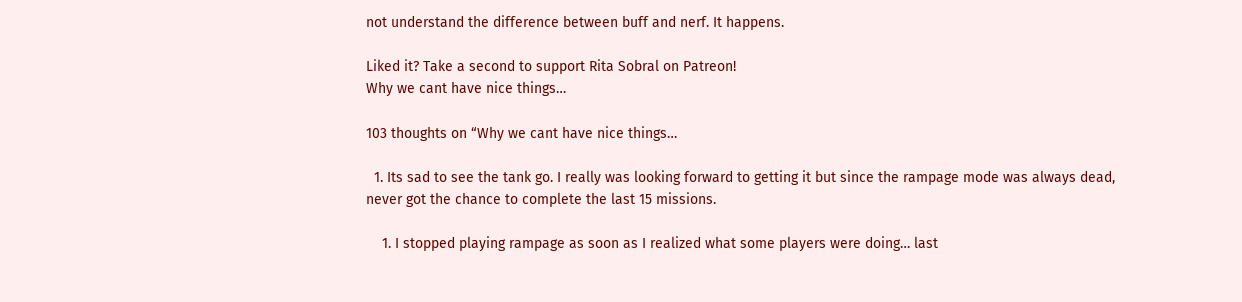not understand the difference between buff and nerf. It happens.

Liked it? Take a second to support Rita Sobral on Patreon!
Why we cant have nice things…

103 thoughts on “Why we cant have nice things…

  1. Its sad to see the tank go. I really was looking forward to getting it but since the rampage mode was always dead, never got the chance to complete the last 15 missions.

    1. I stopped playing rampage as soon as I realized what some players were doing… last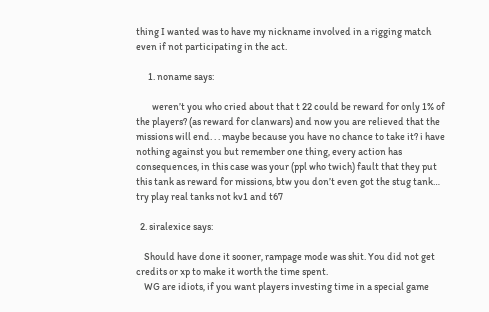thing I wanted was to have my nickname involved in a rigging match even if not participating in the act.

      1. noname says:

        weren’t you who cried about that t 22 could be reward for only 1% of the players? (as reward for clanwars) and now you are relieved that the missions will end. . . maybe because you have no chance to take it? i have nothing against you but remember one thing, every action has consequences, in this case was your (ppl who twich) fault that they put this tank as reward for missions, btw you don’t even got the stug tank… try play real tanks not kv1 and t67

  2. siralexice says:

    Should have done it sooner, rampage mode was shit. You did not get credits or xp to make it worth the time spent.
    WG are idiots, if you want players investing time in a special game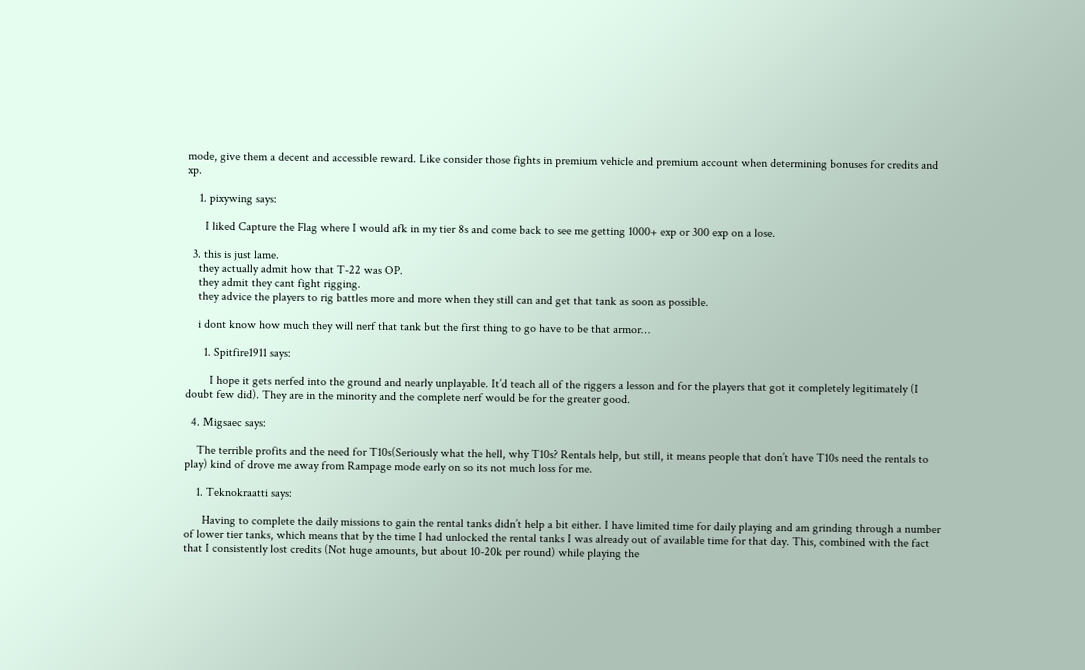mode, give them a decent and accessible reward. Like consider those fights in premium vehicle and premium account when determining bonuses for credits and xp.

    1. pixywing says:

      I liked Capture the Flag where I would afk in my tier 8s and come back to see me getting 1000+ exp or 300 exp on a lose.

  3. this is just lame.
    they actually admit how that T-22 was OP.
    they admit they cant fight rigging.
    they advice the players to rig battles more and more when they still can and get that tank as soon as possible.

    i dont know how much they will nerf that tank but the first thing to go have to be that armor…

      1. Spitfire1911 says:

        I hope it gets nerfed into the ground and nearly unplayable. It’d teach all of the riggers a lesson and for the players that got it completely legitimately (I doubt few did). They are in the minority and the complete nerf would be for the greater good.

  4. Migsaec says:

    The terrible profits and the need for T10s(Seriously what the hell, why T10s? Rentals help, but still, it means people that don’t have T10s need the rentals to play) kind of drove me away from Rampage mode early on so its not much loss for me.

    1. Teknokraatti says:

      Having to complete the daily missions to gain the rental tanks didn’t help a bit either. I have limited time for daily playing and am grinding through a number of lower tier tanks, which means that by the time I had unlocked the rental tanks I was already out of available time for that day. This, combined with the fact that I consistently lost credits (Not huge amounts, but about 10-20k per round) while playing the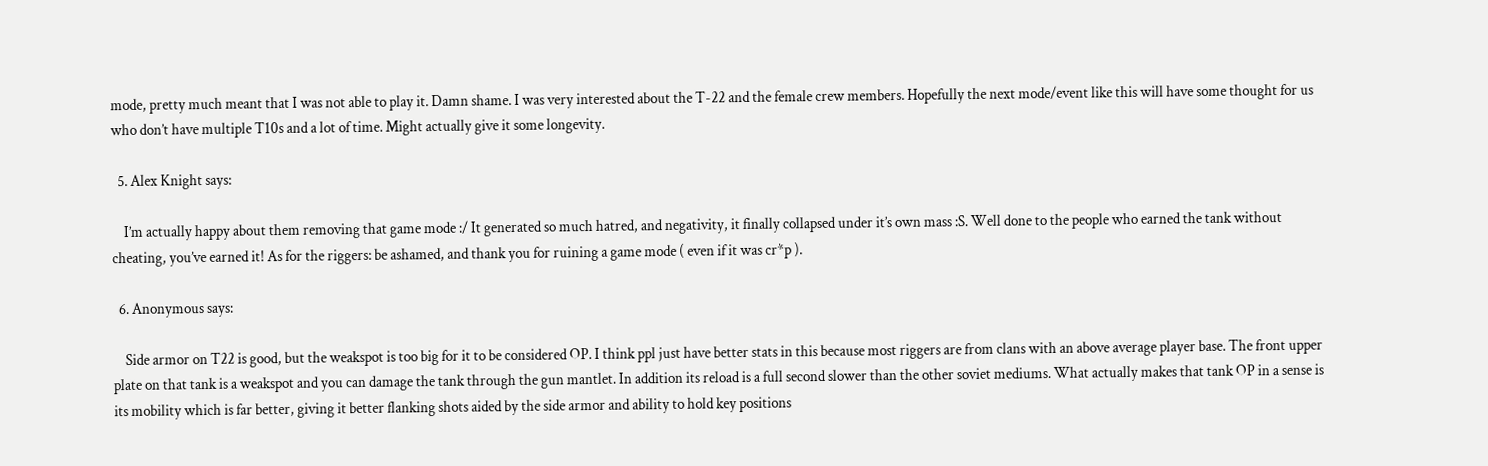mode, pretty much meant that I was not able to play it. Damn shame. I was very interested about the T-22 and the female crew members. Hopefully the next mode/event like this will have some thought for us who don’t have multiple T10s and a lot of time. Might actually give it some longevity.

  5. Alex Knight says:

    I’m actually happy about them removing that game mode :/ It generated so much hatred, and negativity, it finally collapsed under it’s own mass :S. Well done to the people who earned the tank without cheating, you’ve earned it! As for the riggers: be ashamed, and thank you for ruining a game mode ( even if it was cr*p ).

  6. Anonymous says:

    Side armor on T22 is good, but the weakspot is too big for it to be considered OP. I think ppl just have better stats in this because most riggers are from clans with an above average player base. The front upper plate on that tank is a weakspot and you can damage the tank through the gun mantlet. In addition its reload is a full second slower than the other soviet mediums. What actually makes that tank OP in a sense is its mobility which is far better, giving it better flanking shots aided by the side armor and ability to hold key positions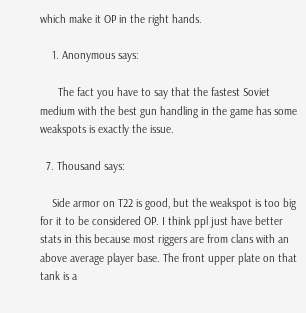which make it OP in the right hands.

    1. Anonymous says:

      The fact you have to say that the fastest Soviet medium with the best gun handling in the game has some weakspots is exactly the issue.

  7. Thousand says:

    Side armor on T22 is good, but the weakspot is too big for it to be considered OP. I think ppl just have better stats in this because most riggers are from clans with an above average player base. The front upper plate on that tank is a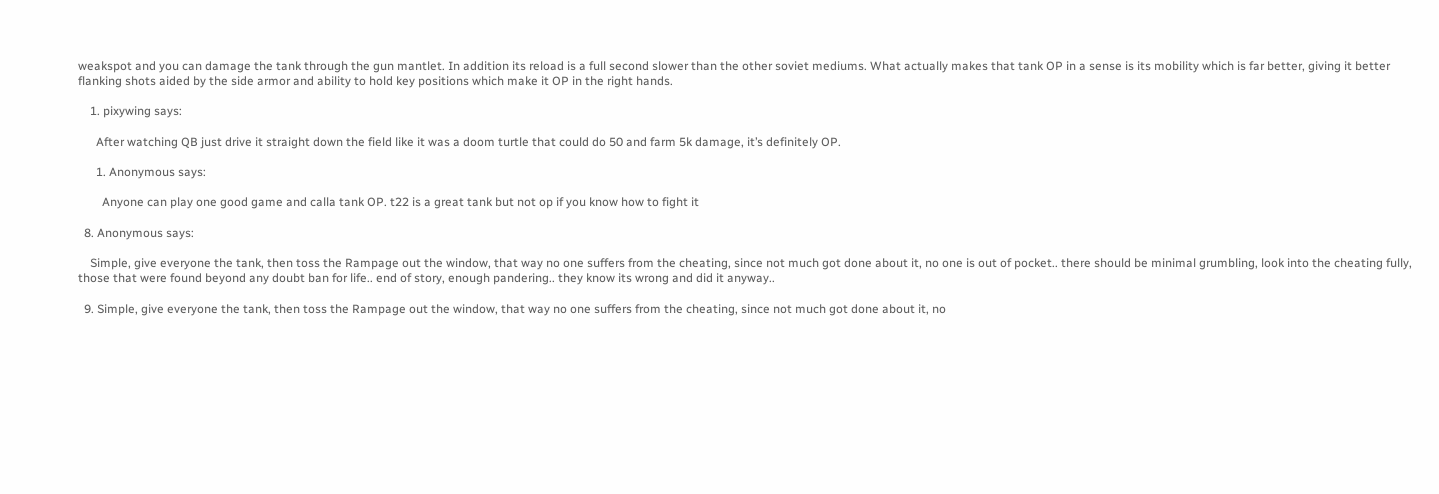weakspot and you can damage the tank through the gun mantlet. In addition its reload is a full second slower than the other soviet mediums. What actually makes that tank OP in a sense is its mobility which is far better, giving it better flanking shots aided by the side armor and ability to hold key positions which make it OP in the right hands.

    1. pixywing says:

      After watching QB just drive it straight down the field like it was a doom turtle that could do 50 and farm 5k damage, it’s definitely OP.

      1. Anonymous says:

        Anyone can play one good game and calla tank OP. t22 is a great tank but not op if you know how to fight it

  8. Anonymous says:

    Simple, give everyone the tank, then toss the Rampage out the window, that way no one suffers from the cheating, since not much got done about it, no one is out of pocket.. there should be minimal grumbling, look into the cheating fully, those that were found beyond any doubt ban for life.. end of story, enough pandering.. they know its wrong and did it anyway..

  9. Simple, give everyone the tank, then toss the Rampage out the window, that way no one suffers from the cheating, since not much got done about it, no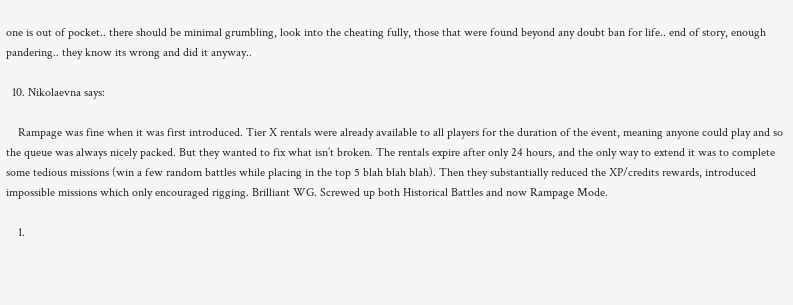one is out of pocket.. there should be minimal grumbling, look into the cheating fully, those that were found beyond any doubt ban for life.. end of story, enough pandering.. they know its wrong and did it anyway..

  10. Nikolaevna says:

    Rampage was fine when it was first introduced. Tier X rentals were already available to all players for the duration of the event, meaning anyone could play and so the queue was always nicely packed. But they wanted to fix what isn’t broken. The rentals expire after only 24 hours, and the only way to extend it was to complete some tedious missions (win a few random battles while placing in the top 5 blah blah blah). Then they substantially reduced the XP/credits rewards, introduced impossible missions which only encouraged rigging. Brilliant WG. Screwed up both Historical Battles and now Rampage Mode.

    1.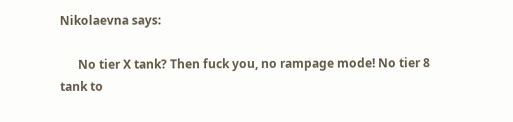Nikolaevna says:

      No tier X tank? Then fuck you, no rampage mode! No tier 8 tank to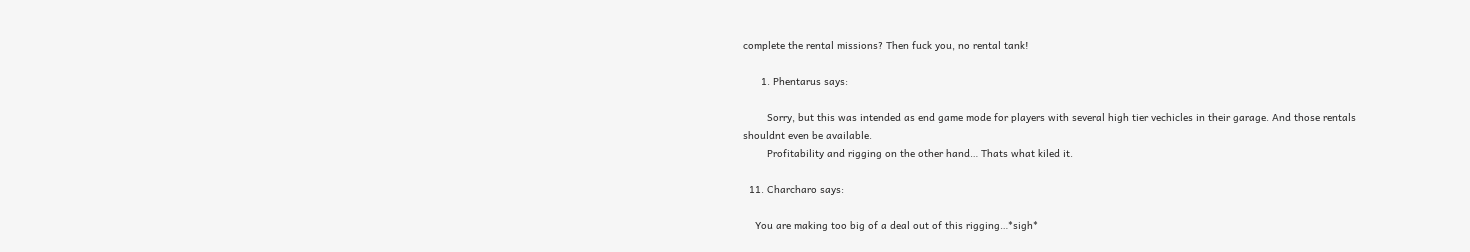complete the rental missions? Then fuck you, no rental tank!

      1. Phentarus says:

        Sorry, but this was intended as end game mode for players with several high tier vechicles in their garage. And those rentals shouldnt even be available.
        Profitability and rigging on the other hand… Thats what kiled it.

  11. Charcharo says:

    You are making too big of a deal out of this rigging…*sigh*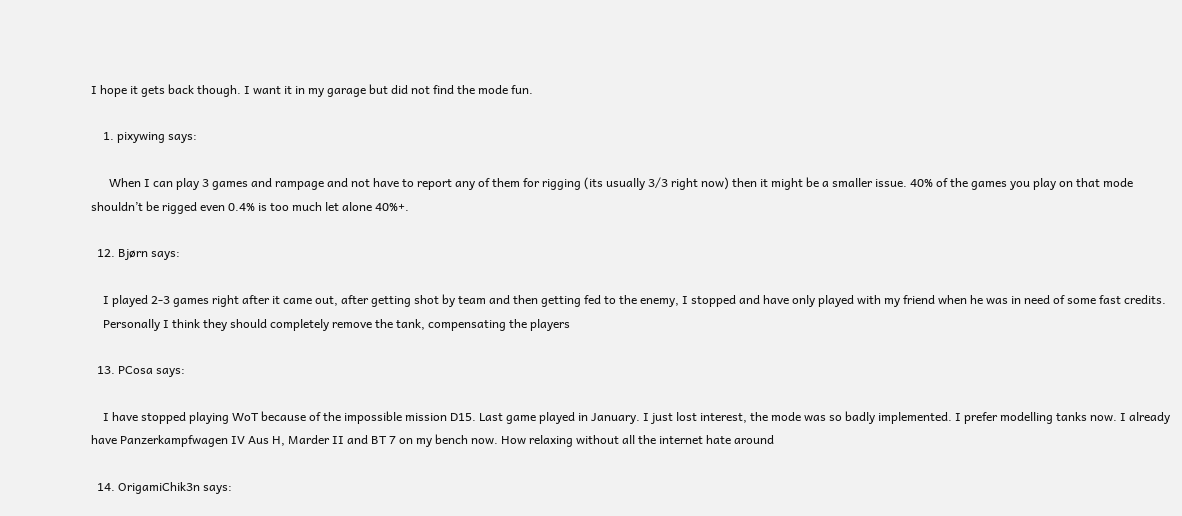I hope it gets back though. I want it in my garage but did not find the mode fun.

    1. pixywing says:

      When I can play 3 games and rampage and not have to report any of them for rigging (its usually 3/3 right now) then it might be a smaller issue. 40% of the games you play on that mode shouldn’t be rigged even 0.4% is too much let alone 40%+.

  12. Bjørn says:

    I played 2-3 games right after it came out, after getting shot by team and then getting fed to the enemy, I stopped and have only played with my friend when he was in need of some fast credits.
    Personally I think they should completely remove the tank, compensating the players

  13. PCosa says:

    I have stopped playing WoT because of the impossible mission D15. Last game played in January. I just lost interest, the mode was so badly implemented. I prefer modelling tanks now. I already have Panzerkampfwagen IV Aus H, Marder II and BT 7 on my bench now. How relaxing without all the internet hate around

  14. OrigamiChik3n says: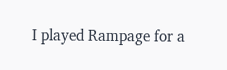I played Rampage for a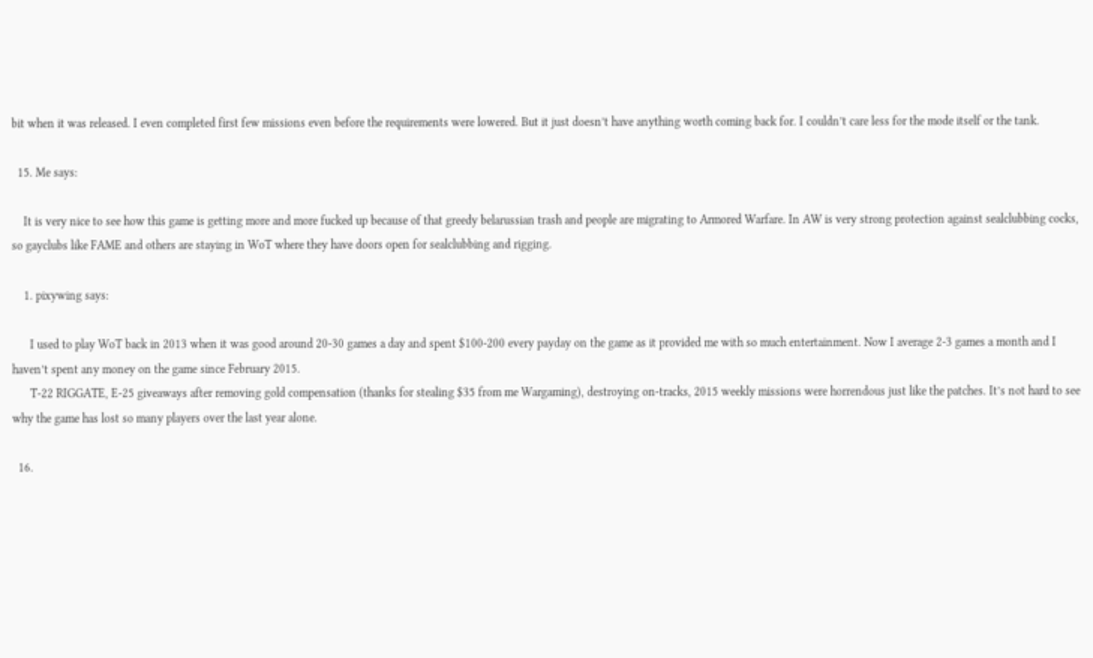bit when it was released. I even completed first few missions even before the requirements were lowered. But it just doesn’t have anything worth coming back for. I couldn’t care less for the mode itself or the tank.

  15. Me says:

    It is very nice to see how this game is getting more and more fucked up because of that greedy belarussian trash and people are migrating to Armored Warfare. In AW is very strong protection against sealclubbing cocks, so gayclubs like FAME and others are staying in WoT where they have doors open for sealclubbing and rigging.

    1. pixywing says:

      I used to play WoT back in 2013 when it was good around 20-30 games a day and spent $100-200 every payday on the game as it provided me with so much entertainment. Now I average 2-3 games a month and I haven’t spent any money on the game since February 2015.
      T-22 RIGGATE, E-25 giveaways after removing gold compensation (thanks for stealing $35 from me Wargaming), destroying on-tracks, 2015 weekly missions were horrendous just like the patches. It’s not hard to see why the game has lost so many players over the last year alone.

  16.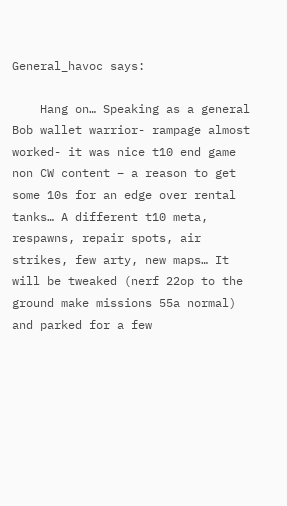General_havoc says:

    Hang on… Speaking as a general Bob wallet warrior- rampage almost worked- it was nice t10 end game non CW content – a reason to get some 10s for an edge over rental tanks… A different t10 meta, respawns, repair spots, air strikes, few arty, new maps… It will be tweaked (nerf 22op to the ground make missions 55a normal) and parked for a few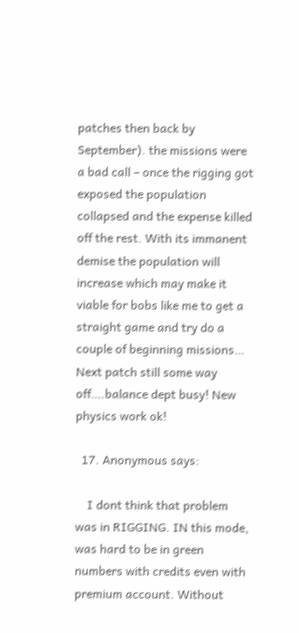patches then back by September). the missions were a bad call – once the rigging got exposed the population collapsed and the expense killed off the rest. With its immanent demise the population will increase which may make it viable for bobs like me to get a straight game and try do a couple of beginning missions… Next patch still some way off….balance dept busy! New physics work ok!

  17. Anonymous says:

    I dont think that problem was in RIGGING. IN this mode, was hard to be in green numbers with credits even with premium account. Without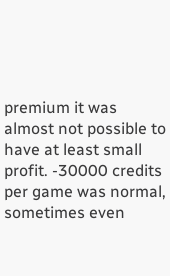premium it was almost not possible to have at least small profit. -30000 credits per game was normal, sometimes even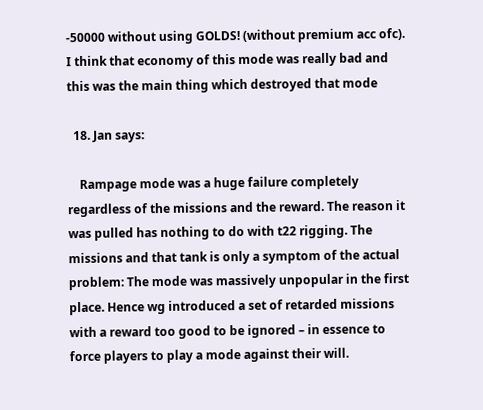-50000 without using GOLDS! (without premium acc ofc). I think that economy of this mode was really bad and this was the main thing which destroyed that mode

  18. Jan says:

    Rampage mode was a huge failure completely regardless of the missions and the reward. The reason it was pulled has nothing to do with t22 rigging. The missions and that tank is only a symptom of the actual problem: The mode was massively unpopular in the first place. Hence wg introduced a set of retarded missions with a reward too good to be ignored – in essence to force players to play a mode against their will.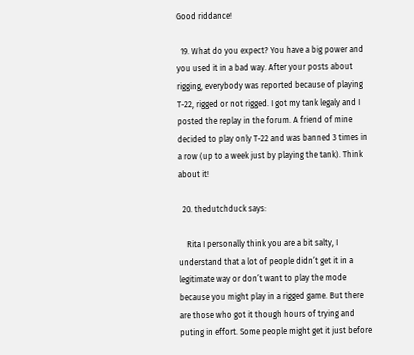Good riddance!

  19. What do you expect? You have a big power and you used it in a bad way. After your posts about rigging, everybody was reported because of playing T-22, rigged or not rigged. I got my tank legaly and I posted the replay in the forum. A friend of mine decided to play only T-22 and was banned 3 times in a row (up to a week just by playing the tank). Think about it!

  20. thedutchduck says:

    Rita I personally think you are a bit salty, I understand that a lot of people didn’t get it in a legitimate way or don’t want to play the mode because you might play in a rigged game. But there are those who got it though hours of trying and puting in effort. Some people might get it just before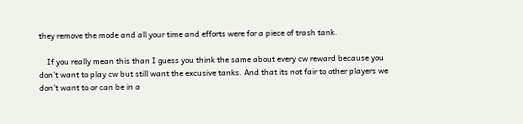they remove the mode and all your time and efforts were for a piece of trash tank.

    If you really mean this than I guess you think the same about every cw reward because you don’t want to play cw but still want the excusive tanks. And that its not fair to other players we don’t want to or can be in a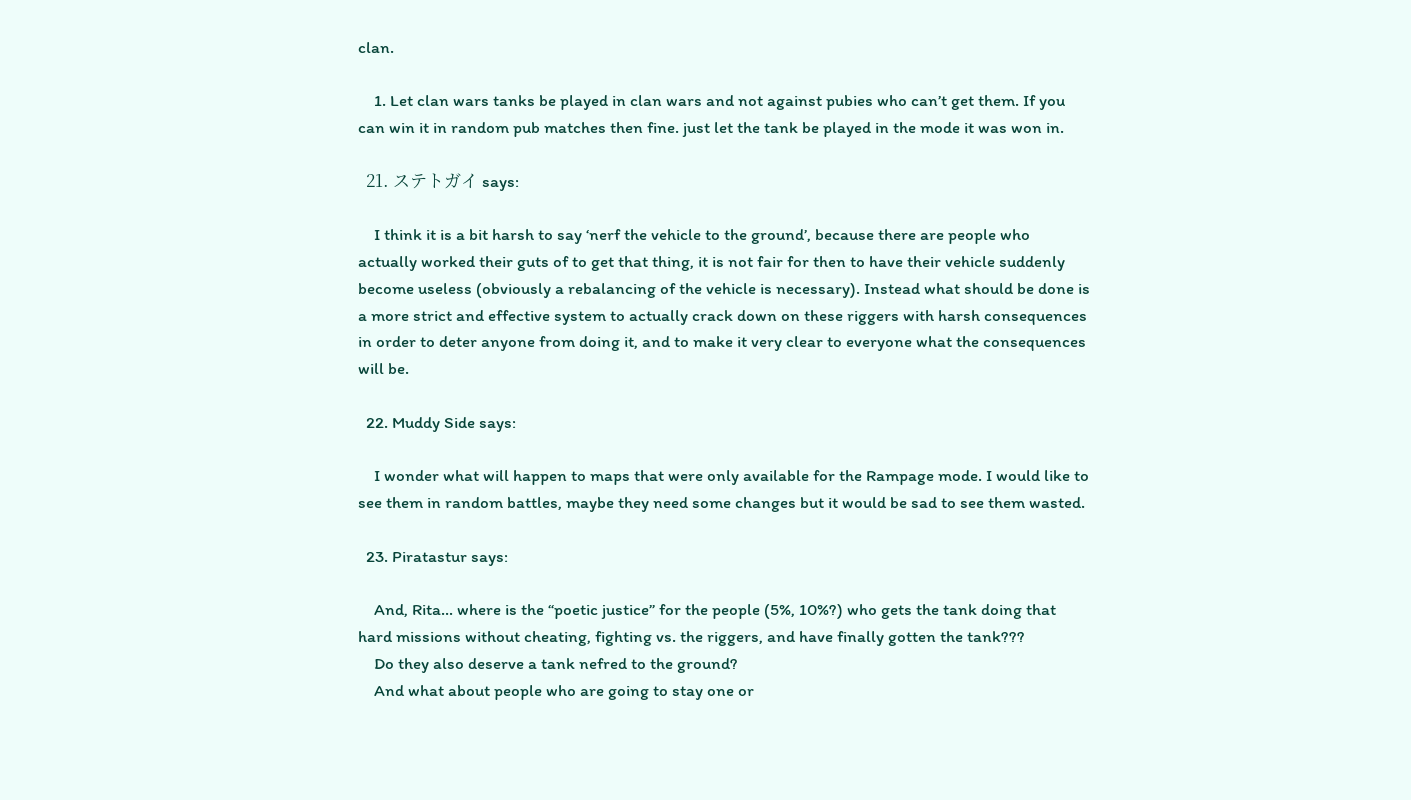clan.

    1. Let clan wars tanks be played in clan wars and not against pubies who can’t get them. If you can win it in random pub matches then fine. just let the tank be played in the mode it was won in.

  21. ステトガイ says:

    I think it is a bit harsh to say ‘nerf the vehicle to the ground’, because there are people who actually worked their guts of to get that thing, it is not fair for then to have their vehicle suddenly become useless (obviously a rebalancing of the vehicle is necessary). Instead what should be done is a more strict and effective system to actually crack down on these riggers with harsh consequences in order to deter anyone from doing it, and to make it very clear to everyone what the consequences will be.

  22. Muddy Side says:

    I wonder what will happen to maps that were only available for the Rampage mode. I would like to see them in random battles, maybe they need some changes but it would be sad to see them wasted.

  23. Piratastur says:

    And, Rita… where is the “poetic justice” for the people (5%, 10%?) who gets the tank doing that hard missions without cheating, fighting vs. the riggers, and have finally gotten the tank???
    Do they also deserve a tank nefred to the ground?
    And what about people who are going to stay one or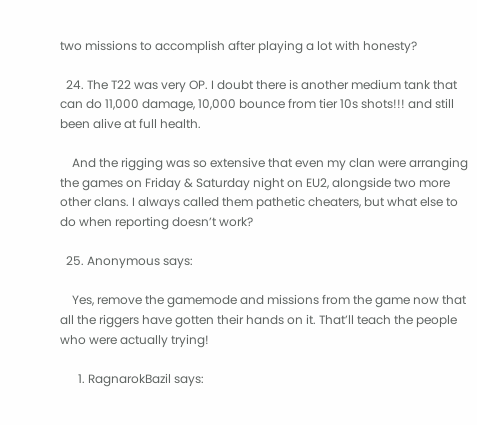two missions to accomplish after playing a lot with honesty?

  24. The T22 was very OP. I doubt there is another medium tank that can do 11,000 damage, 10,000 bounce from tier 10s shots!!! and still been alive at full health.

    And the rigging was so extensive that even my clan were arranging the games on Friday & Saturday night on EU2, alongside two more other clans. I always called them pathetic cheaters, but what else to do when reporting doesn’t work?

  25. Anonymous says:

    Yes, remove the gamemode and missions from the game now that all the riggers have gotten their hands on it. That’ll teach the people who were actually trying!

      1. RagnarokBazil says: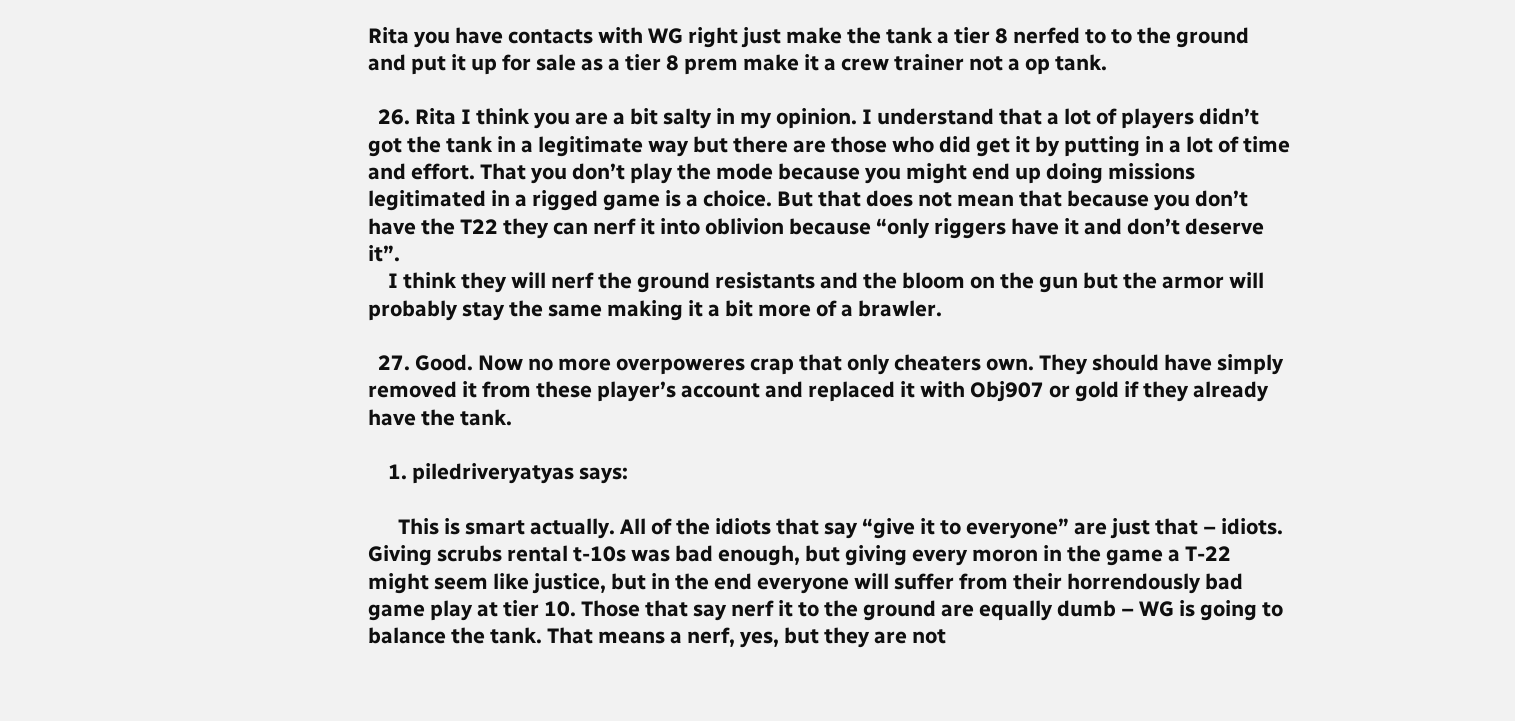Rita you have contacts with WG right just make the tank a tier 8 nerfed to to the ground and put it up for sale as a tier 8 prem make it a crew trainer not a op tank.

  26. Rita I think you are a bit salty in my opinion. I understand that a lot of players didn’t got the tank in a legitimate way but there are those who did get it by putting in a lot of time and effort. That you don’t play the mode because you might end up doing missions legitimated in a rigged game is a choice. But that does not mean that because you don’t have the T22 they can nerf it into oblivion because “only riggers have it and don’t deserve it”.
    I think they will nerf the ground resistants and the bloom on the gun but the armor will probably stay the same making it a bit more of a brawler.

  27. Good. Now no more overpoweres crap that only cheaters own. They should have simply removed it from these player’s account and replaced it with Obj907 or gold if they already have the tank.

    1. piledriveryatyas says:

      This is smart actually. All of the idiots that say “give it to everyone” are just that – idiots. Giving scrubs rental t-10s was bad enough, but giving every moron in the game a T-22 might seem like justice, but in the end everyone will suffer from their horrendously bad game play at tier 10. Those that say nerf it to the ground are equally dumb – WG is going to balance the tank. That means a nerf, yes, but they are not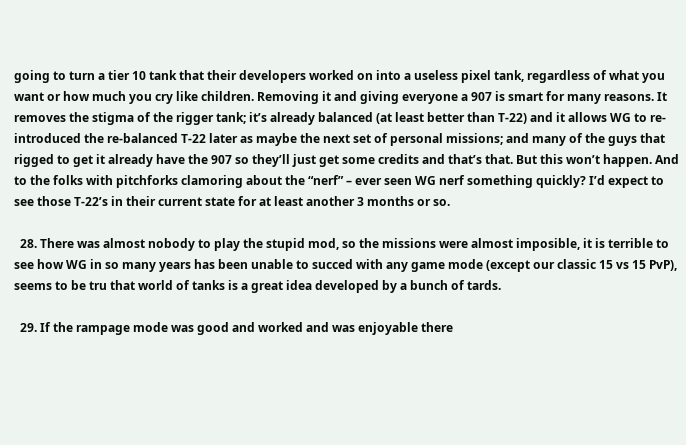going to turn a tier 10 tank that their developers worked on into a useless pixel tank, regardless of what you want or how much you cry like children. Removing it and giving everyone a 907 is smart for many reasons. It removes the stigma of the rigger tank; it’s already balanced (at least better than T-22) and it allows WG to re-introduced the re-balanced T-22 later as maybe the next set of personal missions; and many of the guys that rigged to get it already have the 907 so they’ll just get some credits and that’s that. But this won’t happen. And to the folks with pitchforks clamoring about the “nerf” – ever seen WG nerf something quickly? I’d expect to see those T-22’s in their current state for at least another 3 months or so.

  28. There was almost nobody to play the stupid mod, so the missions were almost imposible, it is terrible to see how WG in so many years has been unable to succed with any game mode (except our classic 15 vs 15 PvP), seems to be tru that world of tanks is a great idea developed by a bunch of tards.

  29. If the rampage mode was good and worked and was enjoyable there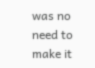was no need to make it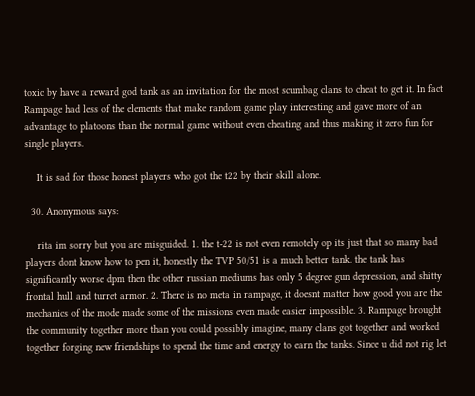toxic by have a reward god tank as an invitation for the most scumbag clans to cheat to get it. In fact Rampage had less of the elements that make random game play interesting and gave more of an advantage to platoons than the normal game without even cheating and thus making it zero fun for single players.

    It is sad for those honest players who got the t22 by their skill alone.

  30. Anonymous says:

    rita im sorry but you are misguided. 1. the t-22 is not even remotely op its just that so many bad players dont know how to pen it, honestly the TVP 50/51 is a much better tank. the tank has significantly worse dpm then the other russian mediums has only 5 degree gun depression, and shitty frontal hull and turret armor. 2. There is no meta in rampage, it doesnt matter how good you are the mechanics of the mode made some of the missions even made easier impossible. 3. Rampage brought the community together more than you could possibly imagine, many clans got together and worked together forging new friendships to spend the time and energy to earn the tanks. Since u did not rig let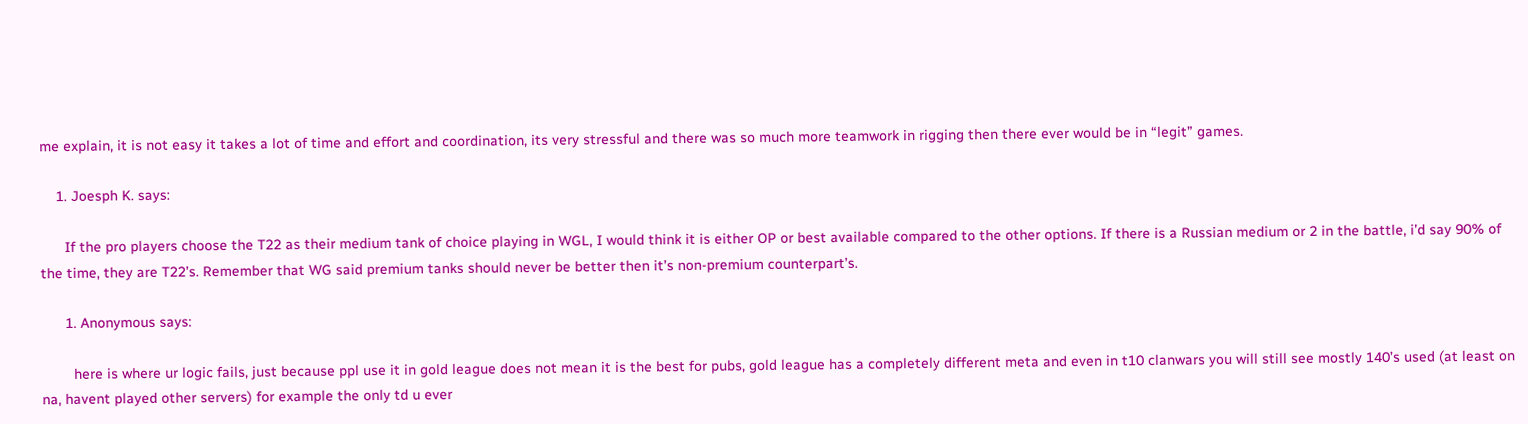me explain, it is not easy it takes a lot of time and effort and coordination, its very stressful and there was so much more teamwork in rigging then there ever would be in “legit” games.

    1. Joesph K. says:

      If the pro players choose the T22 as their medium tank of choice playing in WGL, I would think it is either OP or best available compared to the other options. If there is a Russian medium or 2 in the battle, i’d say 90% of the time, they are T22’s. Remember that WG said premium tanks should never be better then it’s non-premium counterpart’s.

      1. Anonymous says:

        here is where ur logic fails, just because ppl use it in gold league does not mean it is the best for pubs, gold league has a completely different meta and even in t10 clanwars you will still see mostly 140’s used (at least on na, havent played other servers) for example the only td u ever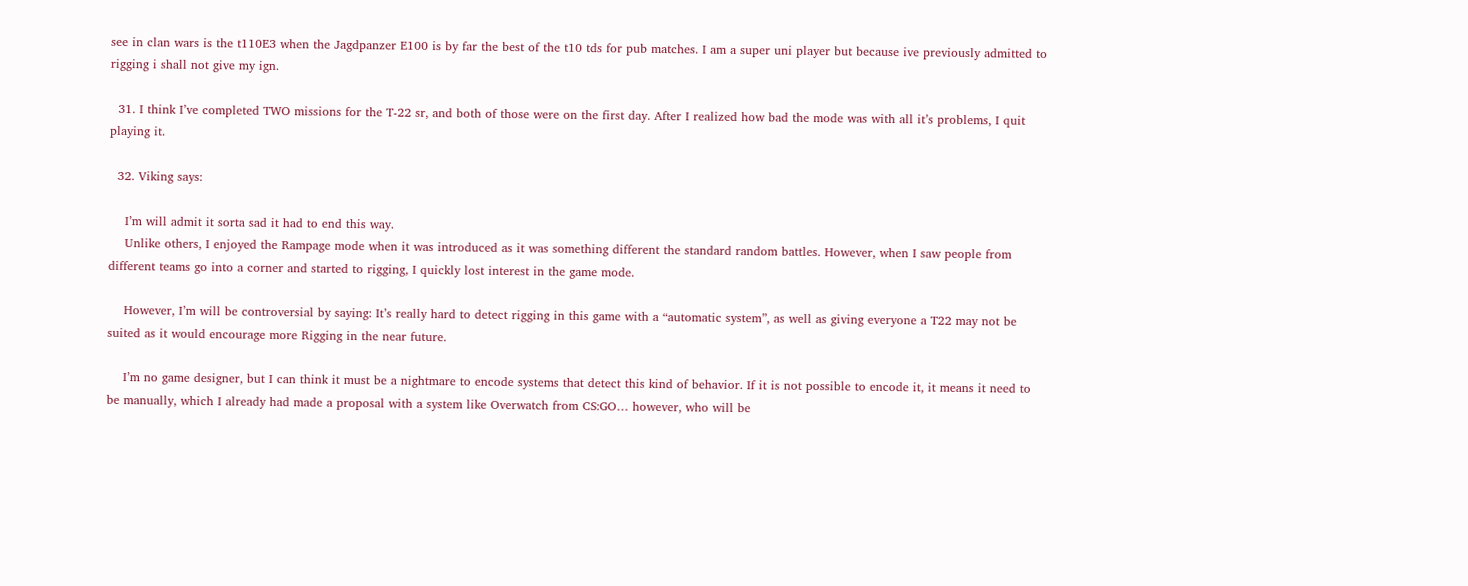see in clan wars is the t110E3 when the Jagdpanzer E100 is by far the best of the t10 tds for pub matches. I am a super uni player but because ive previously admitted to rigging i shall not give my ign.

  31. I think I’ve completed TWO missions for the T-22 sr, and both of those were on the first day. After I realized how bad the mode was with all it’s problems, I quit playing it.

  32. Viking says:

    I’m will admit it sorta sad it had to end this way.
    Unlike others, I enjoyed the Rampage mode when it was introduced as it was something different the standard random battles. However, when I saw people from different teams go into a corner and started to rigging, I quickly lost interest in the game mode.

    However, I’m will be controversial by saying: It’s really hard to detect rigging in this game with a “automatic system”, as well as giving everyone a T22 may not be suited as it would encourage more Rigging in the near future.

    I’m no game designer, but I can think it must be a nightmare to encode systems that detect this kind of behavior. If it is not possible to encode it, it means it need to be manually, which I already had made a proposal with a system like Overwatch from CS:GO… however, who will be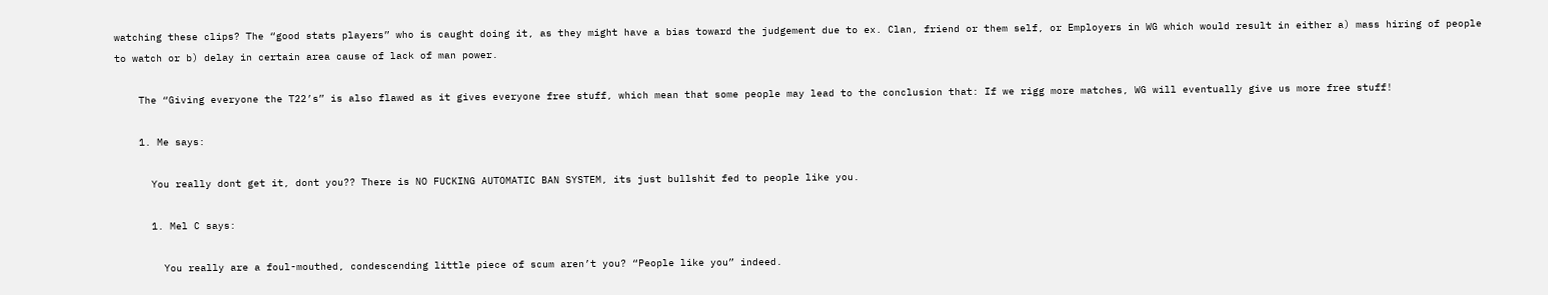watching these clips? The “good stats players” who is caught doing it, as they might have a bias toward the judgement due to ex. Clan, friend or them self, or Employers in WG which would result in either a) mass hiring of people to watch or b) delay in certain area cause of lack of man power.

    The “Giving everyone the T22’s” is also flawed as it gives everyone free stuff, which mean that some people may lead to the conclusion that: If we rigg more matches, WG will eventually give us more free stuff!

    1. Me says:

      You really dont get it, dont you?? There is NO FUCKING AUTOMATIC BAN SYSTEM, its just bullshit fed to people like you.

      1. Mel C says:

        You really are a foul-mouthed, condescending little piece of scum aren’t you? “People like you” indeed.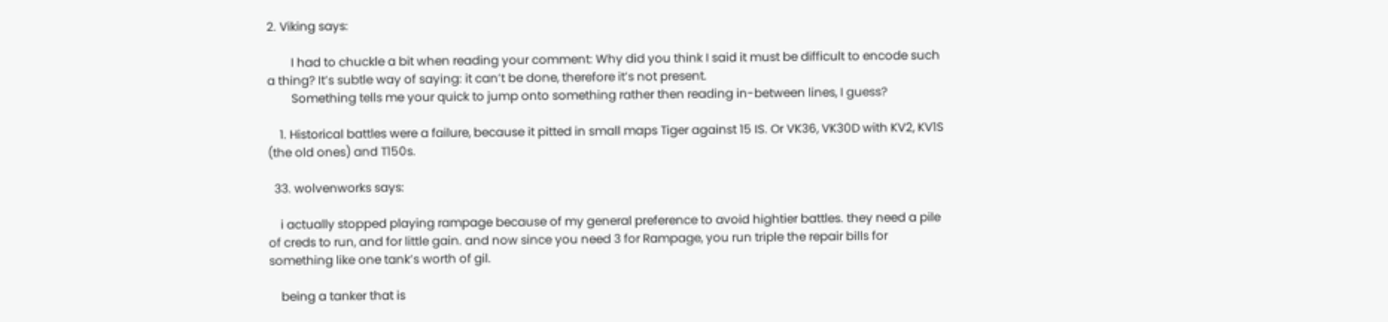2. Viking says:

        I had to chuckle a bit when reading your comment: Why did you think I said it must be difficult to encode such a thing? It’s subtle way of saying: it can’t be done, therefore it’s not present.
        Something tells me your quick to jump onto something rather then reading in-between lines, I guess?

    1. Historical battles were a failure, because it pitted in small maps Tiger against 15 IS. Or VK36, VK30D with KV2, KV1S (the old ones) and T150s.

  33. wolvenworks says:

    i actually stopped playing rampage because of my general preference to avoid hightier battles. they need a pile of creds to run, and for little gain. and now since you need 3 for Rampage, you run triple the repair bills for something like one tank’s worth of gil.

    being a tanker that is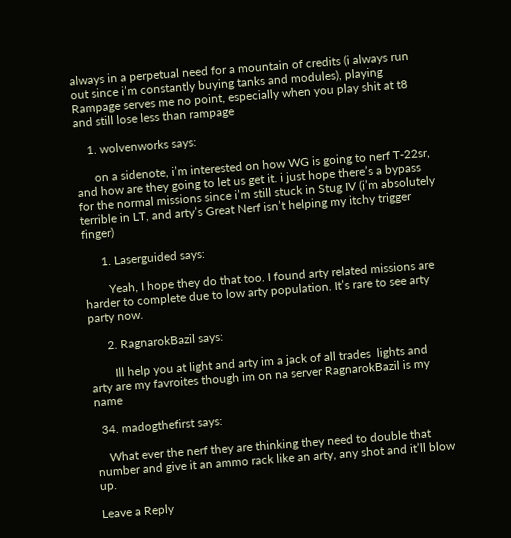always in a perpetual need for a mountain of credits (i always run out since i’m constantly buying tanks and modules), playing Rampage serves me no point, especially when you play shit at t8 and still lose less than rampage

    1. wolvenworks says:

      on a sidenote, i’m interested on how WG is going to nerf T-22sr, and how are they going to let us get it. i just hope there’s a bypass for the normal missions since i’m still stuck in Stug IV (i’m absolutely terrible in LT, and arty’s Great Nerf isn’t helping my itchy trigger finger)

      1. Laserguided says:

        Yeah, I hope they do that too. I found arty related missions are harder to complete due to low arty population. It’s rare to see arty party now.

      2. RagnarokBazil says:

        Ill help you at light and arty im a jack of all trades  lights and arty are my favroites though im on na server RagnarokBazil is my name

  34. madogthefirst says:

    What ever the nerf they are thinking they need to double that number and give it an ammo rack like an arty, any shot and it’ll blow up.

Leave a Reply